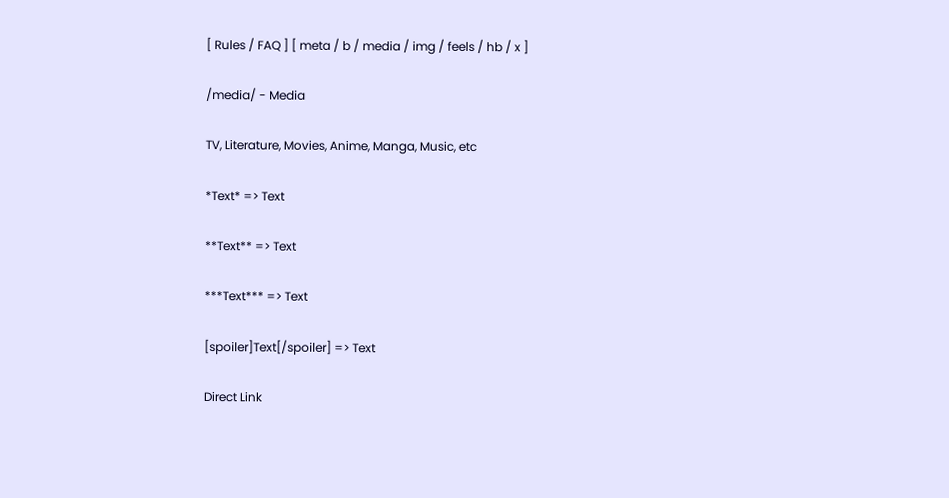[ Rules / FAQ ] [ meta / b / media / img / feels / hb / x ]

/media/ - Media

TV, Literature, Movies, Anime, Manga, Music, etc

*Text* => Text

**Text** => Text

***Text*** => Text

[spoiler]Text[/spoiler] => Text

Direct Link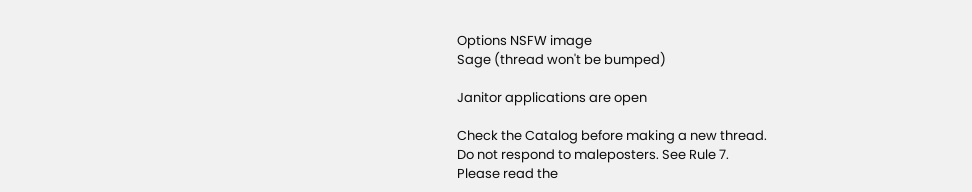Options NSFW image
Sage (thread won't be bumped)

Janitor applications are open

Check the Catalog before making a new thread.
Do not respond to maleposters. See Rule 7.
Please read the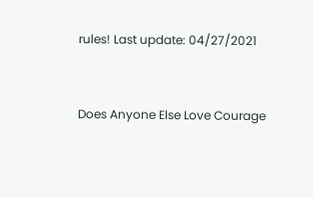rules! Last update: 04/27/2021


Does Anyone Else Love Courage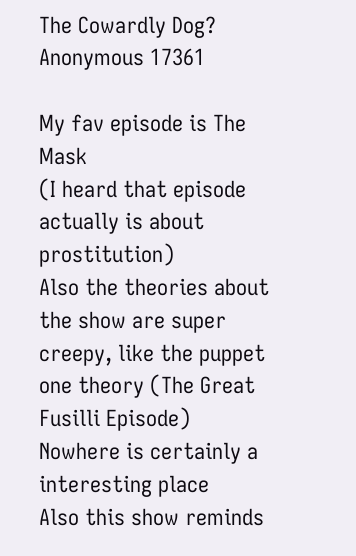The Cowardly Dog? Anonymous 17361

My fav episode is The Mask
(I heard that episode actually is about prostitution)
Also the theories about the show are super creepy, like the puppet one theory (The Great Fusilli Episode)
Nowhere is certainly a interesting place
Also this show reminds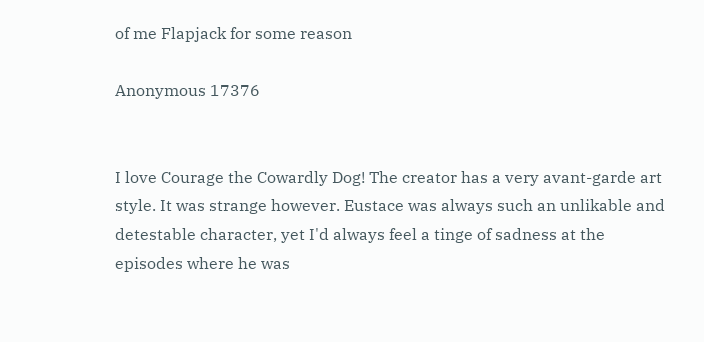of me Flapjack for some reason

Anonymous 17376


I love Courage the Cowardly Dog! The creator has a very avant-garde art style. It was strange however. Eustace was always such an unlikable and detestable character, yet I'd always feel a tinge of sadness at the episodes where he was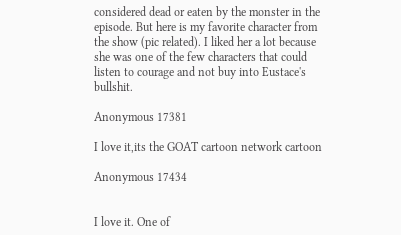considered dead or eaten by the monster in the episode. But here is my favorite character from the show (pic related). I liked her a lot because she was one of the few characters that could listen to courage and not buy into Eustace's bullshit.

Anonymous 17381

I love it,its the GOAT cartoon network cartoon

Anonymous 17434


I love it. One of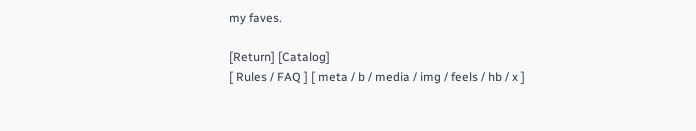my faves.

[Return] [Catalog]
[ Rules / FAQ ] [ meta / b / media / img / feels / hb / x ]